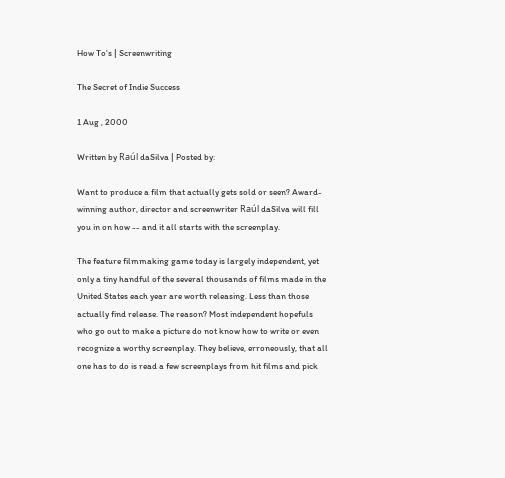How To's | Screenwriting

The Secret of Indie Success

1 Aug , 2000

Written by Raúl daSilva | Posted by:

Want to produce a film that actually gets sold or seen? Award-winning author, director and screenwriter Raúl daSilva will fill you in on how -- and it all starts with the screenplay.

The feature filmmaking game today is largely independent, yet only a tiny handful of the several thousands of films made in the United States each year are worth releasing. Less than those actually find release. The reason? Most independent hopefuls who go out to make a picture do not know how to write or even recognize a worthy screenplay. They believe, erroneously, that all one has to do is read a few screenplays from hit films and pick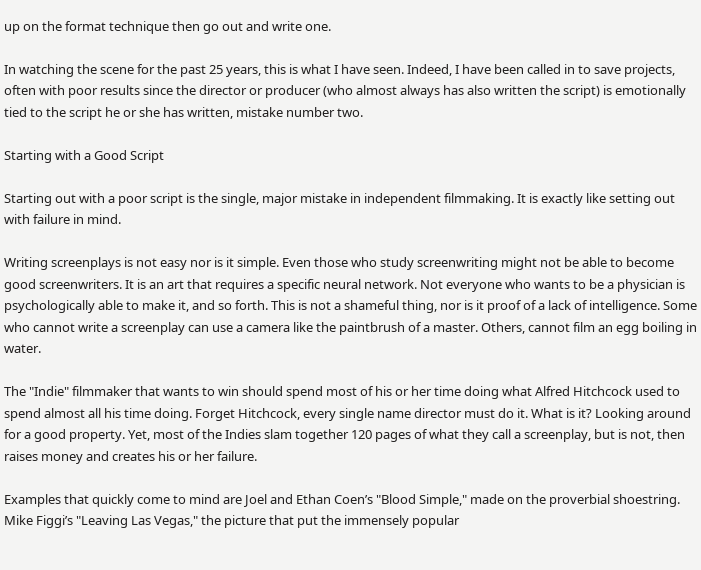up on the format technique then go out and write one.

In watching the scene for the past 25 years, this is what I have seen. Indeed, I have been called in to save projects, often with poor results since the director or producer (who almost always has also written the script) is emotionally tied to the script he or she has written, mistake number two.

Starting with a Good Script

Starting out with a poor script is the single, major mistake in independent filmmaking. It is exactly like setting out with failure in mind.

Writing screenplays is not easy nor is it simple. Even those who study screenwriting might not be able to become good screenwriters. It is an art that requires a specific neural network. Not everyone who wants to be a physician is psychologically able to make it, and so forth. This is not a shameful thing, nor is it proof of a lack of intelligence. Some who cannot write a screenplay can use a camera like the paintbrush of a master. Others, cannot film an egg boiling in water.

The "Indie" filmmaker that wants to win should spend most of his or her time doing what Alfred Hitchcock used to spend almost all his time doing. Forget Hitchcock, every single name director must do it. What is it? Looking around for a good property. Yet, most of the Indies slam together 120 pages of what they call a screenplay, but is not, then raises money and creates his or her failure.

Examples that quickly come to mind are Joel and Ethan Coen’s "Blood Simple," made on the proverbial shoestring. Mike Figgi’s "Leaving Las Vegas," the picture that put the immensely popular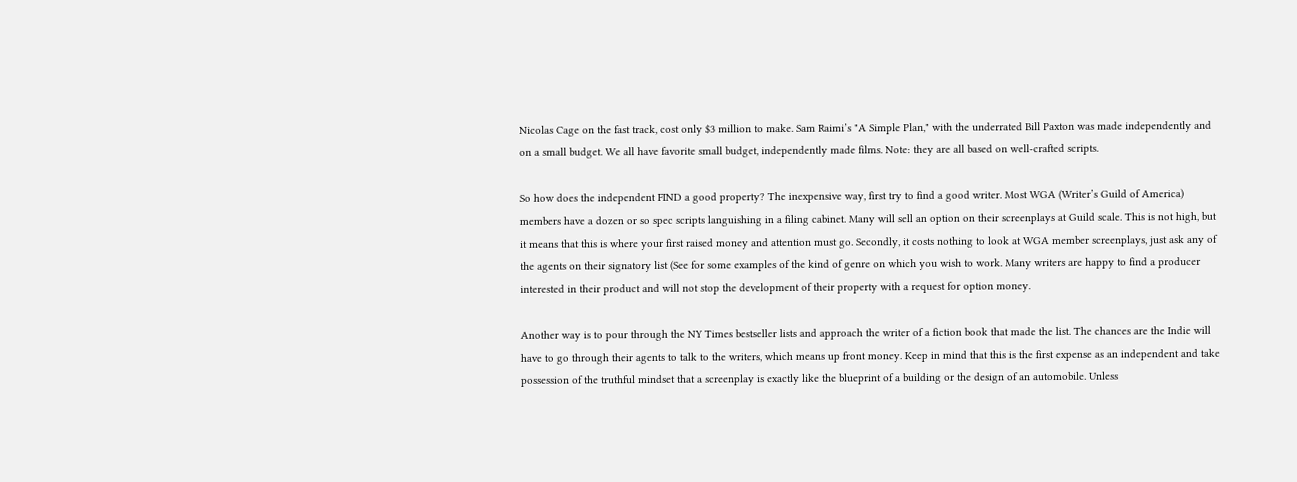Nicolas Cage on the fast track, cost only $3 million to make. Sam Raimi’s "A Simple Plan," with the underrated Bill Paxton was made independently and on a small budget. We all have favorite small budget, independently made films. Note: they are all based on well-crafted scripts.

So how does the independent FIND a good property? The inexpensive way, first try to find a good writer. Most WGA (Writer’s Guild of America) members have a dozen or so spec scripts languishing in a filing cabinet. Many will sell an option on their screenplays at Guild scale. This is not high, but it means that this is where your first raised money and attention must go. Secondly, it costs nothing to look at WGA member screenplays, just ask any of the agents on their signatory list (See for some examples of the kind of genre on which you wish to work. Many writers are happy to find a producer interested in their product and will not stop the development of their property with a request for option money.

Another way is to pour through the NY Times bestseller lists and approach the writer of a fiction book that made the list. The chances are the Indie will have to go through their agents to talk to the writers, which means up front money. Keep in mind that this is the first expense as an independent and take possession of the truthful mindset that a screenplay is exactly like the blueprint of a building or the design of an automobile. Unless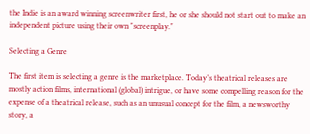the Indie is an award winning screenwriter first, he or she should not start out to make an independent picture using their own "screenplay."

Selecting a Genre

The first item is selecting a genre is the marketplace. Today’s theatrical releases are mostly action films, international (global) intrigue, or have some compelling reason for the expense of a theatrical release, such as an unusual concept for the film, a newsworthy story, a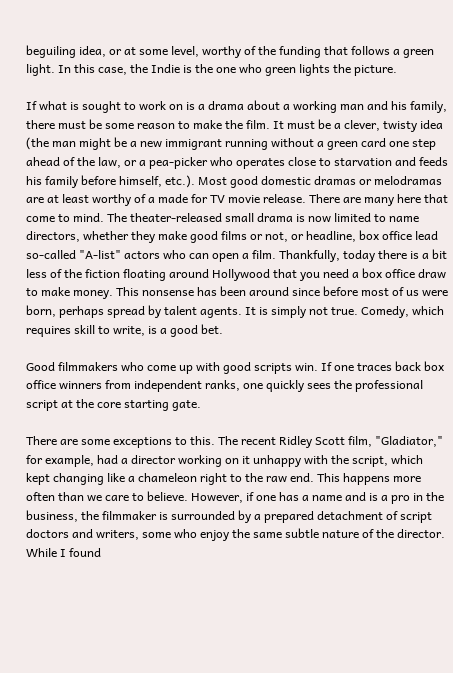beguiling idea, or at some level, worthy of the funding that follows a green light. In this case, the Indie is the one who green lights the picture.

If what is sought to work on is a drama about a working man and his family, there must be some reason to make the film. It must be a clever, twisty idea (the man might be a new immigrant running without a green card one step ahead of the law, or a pea-picker who operates close to starvation and feeds his family before himself, etc.). Most good domestic dramas or melodramas are at least worthy of a made for TV movie release. There are many here that come to mind. The theater-released small drama is now limited to name directors, whether they make good films or not, or headline, box office lead so-called "A-list" actors who can open a film. Thankfully, today there is a bit less of the fiction floating around Hollywood that you need a box office draw to make money. This nonsense has been around since before most of us were born, perhaps spread by talent agents. It is simply not true. Comedy, which requires skill to write, is a good bet.

Good filmmakers who come up with good scripts win. If one traces back box office winners from independent ranks, one quickly sees the professional script at the core starting gate.

There are some exceptions to this. The recent Ridley Scott film, "Gladiator," for example, had a director working on it unhappy with the script, which kept changing like a chameleon right to the raw end. This happens more often than we care to believe. However, if one has a name and is a pro in the business, the filmmaker is surrounded by a prepared detachment of script doctors and writers, some who enjoy the same subtle nature of the director. While I found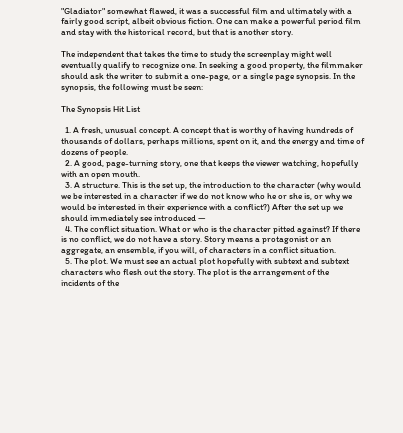"Gladiator" somewhat flawed, it was a successful film and ultimately with a fairly good script, albeit obvious fiction. One can make a powerful period film and stay with the historical record, but that is another story.

The independent that takes the time to study the screenplay might well eventually qualify to recognize one. In seeking a good property, the filmmaker should ask the writer to submit a one-page, or a single page synopsis. In the synopsis, the following must be seen:

The Synopsis Hit List

  1. A fresh, unusual concept. A concept that is worthy of having hundreds of thousands of dollars, perhaps millions, spent on it, and the energy and time of dozens of people.
  2. A good, page-turning story, one that keeps the viewer watching, hopefully with an open mouth.
  3. A structure. This is the set up, the introduction to the character (why would we be interested in a character if we do not know who he or she is, or why we would be interested in their experience with a conflict?) After the set up we should immediately see introduced —
  4. The conflict situation. What or who is the character pitted against? If there is no conflict, we do not have a story. Story means a protagonist or an aggregate, an ensemble, if you will, of characters in a conflict situation.
  5. The plot. We must see an actual plot hopefully with subtext and subtext characters who flesh out the story. The plot is the arrangement of the incidents of the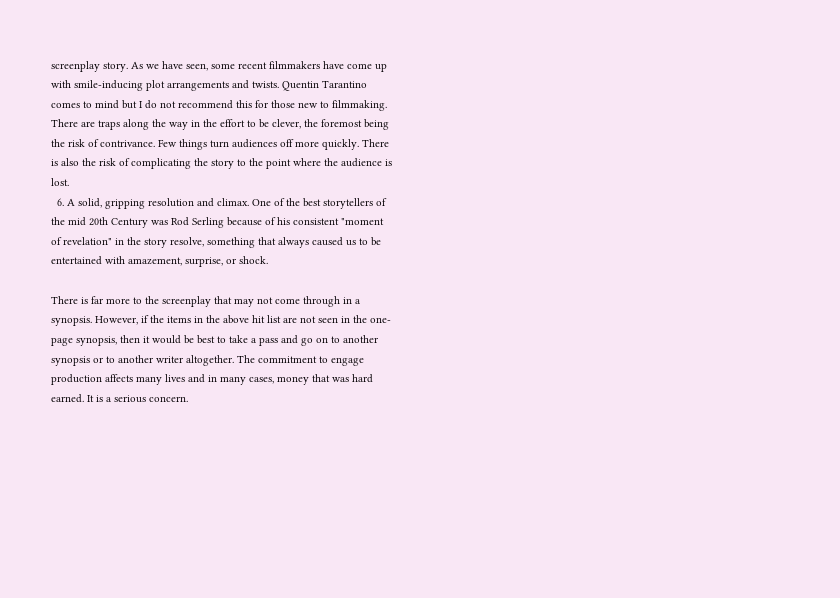screenplay story. As we have seen, some recent filmmakers have come up with smile-inducing plot arrangements and twists. Quentin Tarantino comes to mind but I do not recommend this for those new to filmmaking. There are traps along the way in the effort to be clever, the foremost being the risk of contrivance. Few things turn audiences off more quickly. There is also the risk of complicating the story to the point where the audience is lost.
  6. A solid, gripping resolution and climax. One of the best storytellers of the mid 20th Century was Rod Serling because of his consistent "moment of revelation" in the story resolve, something that always caused us to be entertained with amazement, surprise, or shock.

There is far more to the screenplay that may not come through in a synopsis. However, if the items in the above hit list are not seen in the one-page synopsis, then it would be best to take a pass and go on to another synopsis or to another writer altogether. The commitment to engage production affects many lives and in many cases, money that was hard earned. It is a serious concern.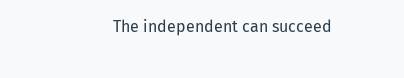The independent can succeed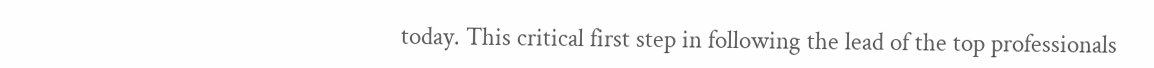today. This critical first step in following the lead of the top professionals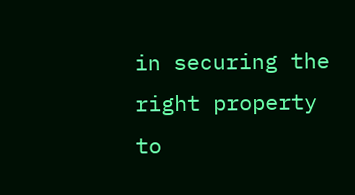in securing the right property to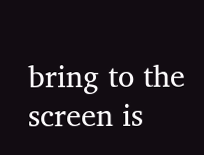bring to the screen is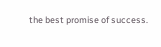the best promise of success.